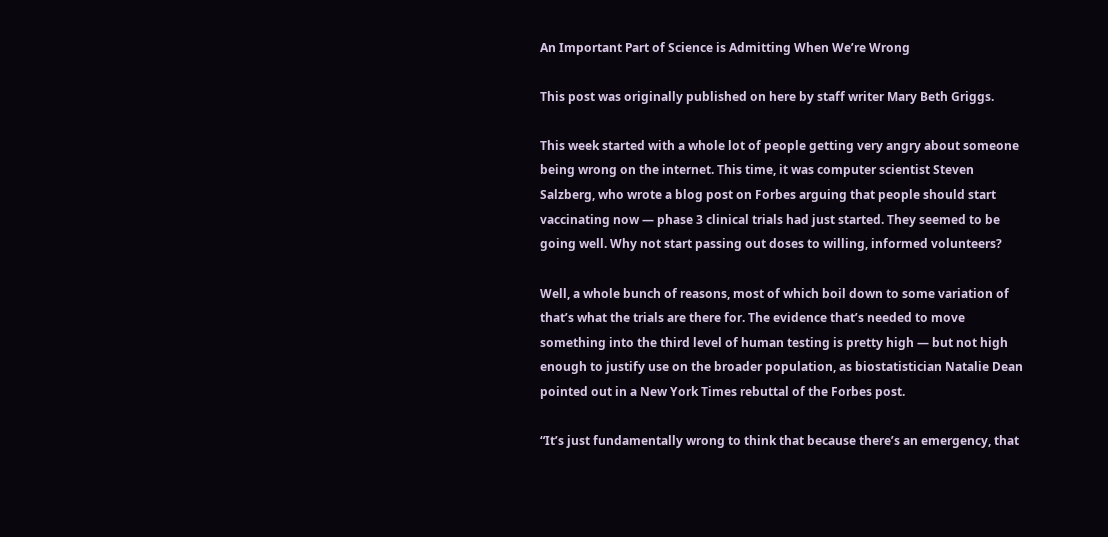An Important Part of Science is Admitting When We’re Wrong

This post was originally published on here by staff writer Mary Beth Griggs.

This week started with a whole lot of people getting very angry about someone being wrong on the internet. This time, it was computer scientist Steven Salzberg, who wrote a blog post on Forbes arguing that people should start vaccinating now — phase 3 clinical trials had just started. They seemed to be going well. Why not start passing out doses to willing, informed volunteers?

Well, a whole bunch of reasons, most of which boil down to some variation of that’s what the trials are there for. The evidence that’s needed to move something into the third level of human testing is pretty high — but not high enough to justify use on the broader population, as biostatistician Natalie Dean pointed out in a New York Times rebuttal of the Forbes post.

“It’s just fundamentally wrong to think that because there’s an emergency, that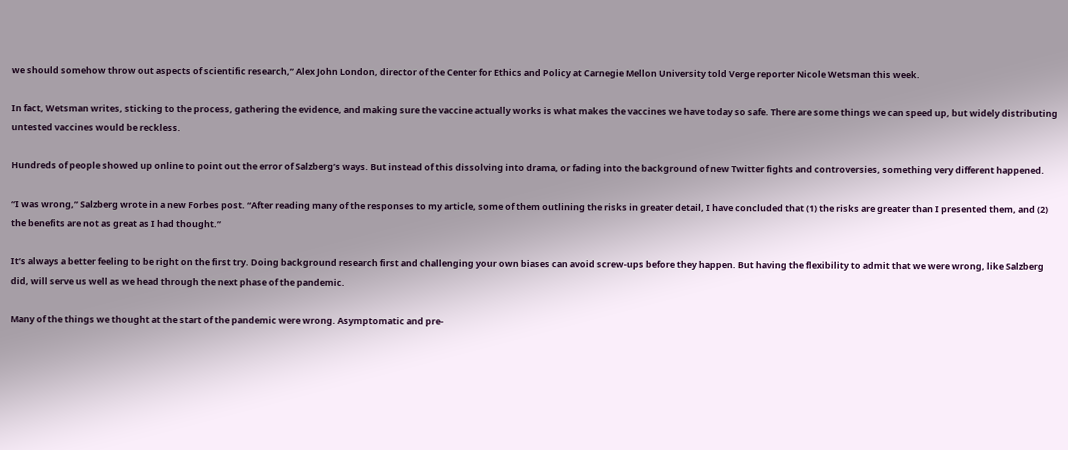we should somehow throw out aspects of scientific research,” Alex John London, director of the Center for Ethics and Policy at Carnegie Mellon University told Verge reporter Nicole Wetsman this week.

In fact, Wetsman writes, sticking to the process, gathering the evidence, and making sure the vaccine actually works is what makes the vaccines we have today so safe. There are some things we can speed up, but widely distributing untested vaccines would be reckless.

Hundreds of people showed up online to point out the error of Salzberg’s ways. But instead of this dissolving into drama, or fading into the background of new Twitter fights and controversies, something very different happened.

“I was wrong,” Salzberg wrote in a new Forbes post. “After reading many of the responses to my article, some of them outlining the risks in greater detail, I have concluded that (1) the risks are greater than I presented them, and (2) the benefits are not as great as I had thought.”

It’s always a better feeling to be right on the first try. Doing background research first and challenging your own biases can avoid screw-ups before they happen. But having the flexibility to admit that we were wrong, like Salzberg did, will serve us well as we head through the next phase of the pandemic.

Many of the things we thought at the start of the pandemic were wrong. Asymptomatic and pre-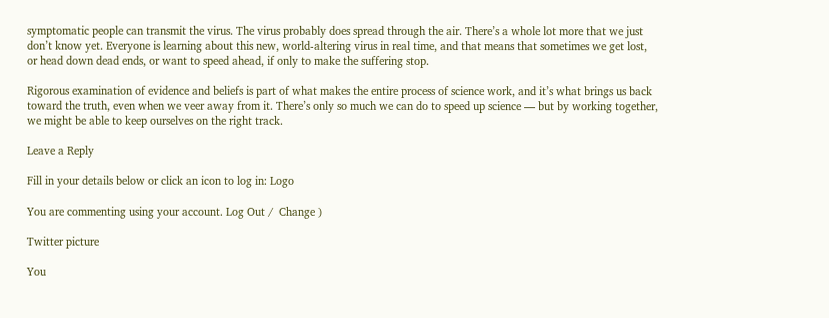symptomatic people can transmit the virus. The virus probably does spread through the air. There’s a whole lot more that we just don’t know yet. Everyone is learning about this new, world-altering virus in real time, and that means that sometimes we get lost, or head down dead ends, or want to speed ahead, if only to make the suffering stop.

Rigorous examination of evidence and beliefs is part of what makes the entire process of science work, and it’s what brings us back toward the truth, even when we veer away from it. There’s only so much we can do to speed up science — but by working together, we might be able to keep ourselves on the right track.

Leave a Reply

Fill in your details below or click an icon to log in: Logo

You are commenting using your account. Log Out /  Change )

Twitter picture

You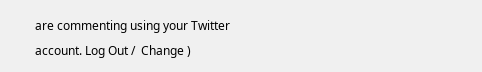are commenting using your Twitter account. Log Out /  Change )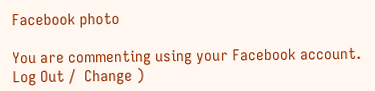Facebook photo

You are commenting using your Facebook account. Log Out /  Change )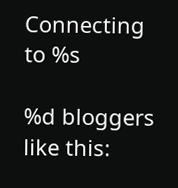Connecting to %s

%d bloggers like this: